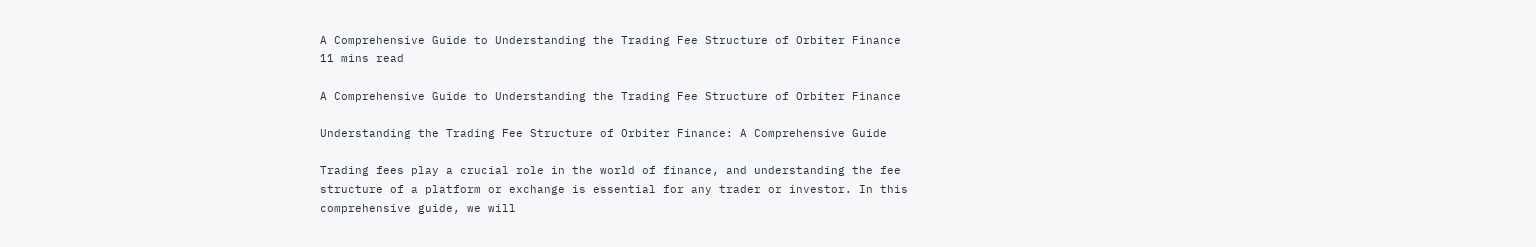A Comprehensive Guide to Understanding the Trading Fee Structure of Orbiter Finance
11 mins read

A Comprehensive Guide to Understanding the Trading Fee Structure of Orbiter Finance

Understanding the Trading Fee Structure of Orbiter Finance: A Comprehensive Guide

Trading fees play a crucial role in the world of finance, and understanding the fee structure of a platform or exchange is essential for any trader or investor. In this comprehensive guide, we will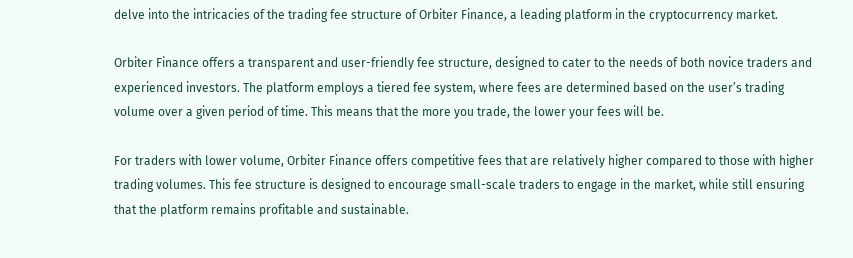delve into the intricacies of the trading fee structure of Orbiter Finance, a leading platform in the cryptocurrency market.

Orbiter Finance offers a transparent and user-friendly fee structure, designed to cater to the needs of both novice traders and experienced investors. The platform employs a tiered fee system, where fees are determined based on the user’s trading volume over a given period of time. This means that the more you trade, the lower your fees will be.

For traders with lower volume, Orbiter Finance offers competitive fees that are relatively higher compared to those with higher trading volumes. This fee structure is designed to encourage small-scale traders to engage in the market, while still ensuring that the platform remains profitable and sustainable.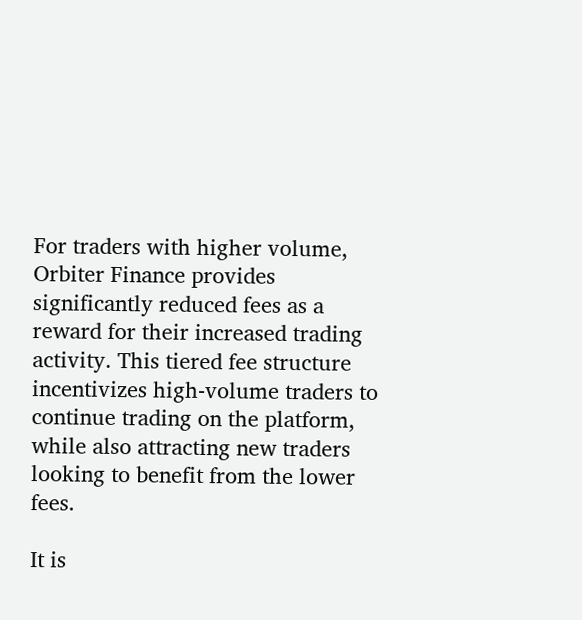For traders with higher volume, Orbiter Finance provides significantly reduced fees as a reward for their increased trading activity. This tiered fee structure incentivizes high-volume traders to continue trading on the platform, while also attracting new traders looking to benefit from the lower fees.

It is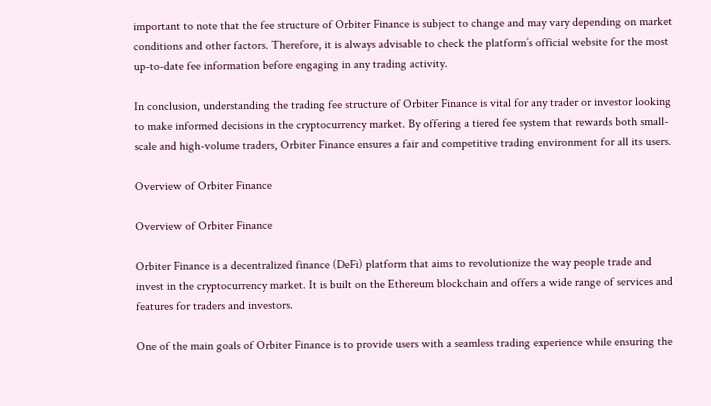important to note that the fee structure of Orbiter Finance is subject to change and may vary depending on market conditions and other factors. Therefore, it is always advisable to check the platform’s official website for the most up-to-date fee information before engaging in any trading activity.

In conclusion, understanding the trading fee structure of Orbiter Finance is vital for any trader or investor looking to make informed decisions in the cryptocurrency market. By offering a tiered fee system that rewards both small-scale and high-volume traders, Orbiter Finance ensures a fair and competitive trading environment for all its users.

Overview of Orbiter Finance

Overview of Orbiter Finance

Orbiter Finance is a decentralized finance (DeFi) platform that aims to revolutionize the way people trade and invest in the cryptocurrency market. It is built on the Ethereum blockchain and offers a wide range of services and features for traders and investors.

One of the main goals of Orbiter Finance is to provide users with a seamless trading experience while ensuring the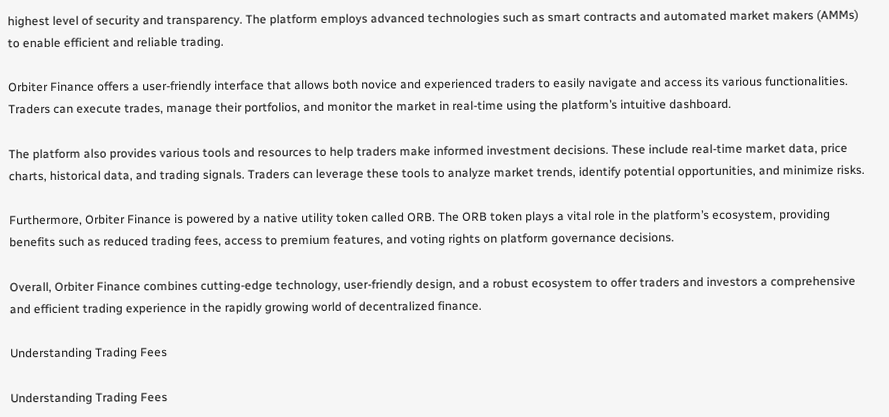highest level of security and transparency. The platform employs advanced technologies such as smart contracts and automated market makers (AMMs) to enable efficient and reliable trading.

Orbiter Finance offers a user-friendly interface that allows both novice and experienced traders to easily navigate and access its various functionalities. Traders can execute trades, manage their portfolios, and monitor the market in real-time using the platform’s intuitive dashboard.

The platform also provides various tools and resources to help traders make informed investment decisions. These include real-time market data, price charts, historical data, and trading signals. Traders can leverage these tools to analyze market trends, identify potential opportunities, and minimize risks.

Furthermore, Orbiter Finance is powered by a native utility token called ORB. The ORB token plays a vital role in the platform’s ecosystem, providing benefits such as reduced trading fees, access to premium features, and voting rights on platform governance decisions.

Overall, Orbiter Finance combines cutting-edge technology, user-friendly design, and a robust ecosystem to offer traders and investors a comprehensive and efficient trading experience in the rapidly growing world of decentralized finance.

Understanding Trading Fees

Understanding Trading Fees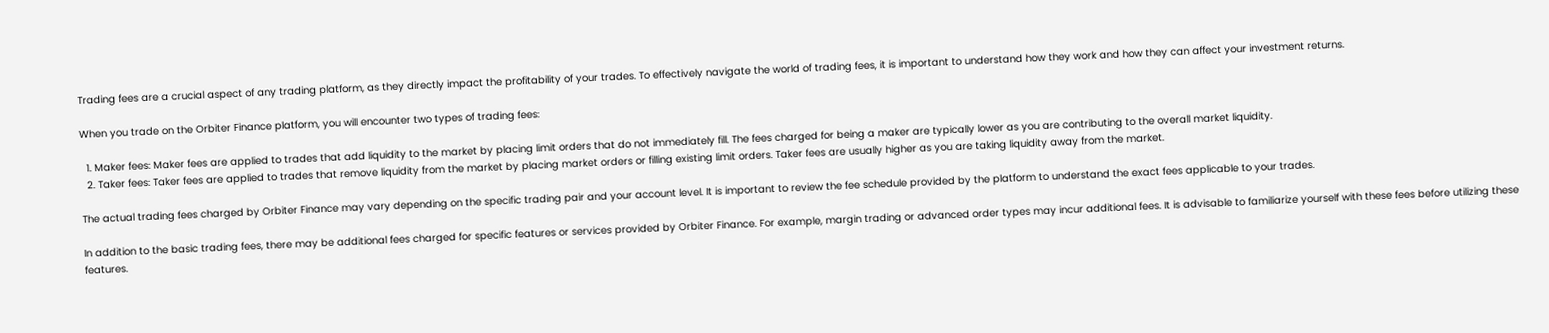Trading fees are a crucial aspect of any trading platform, as they directly impact the profitability of your trades. To effectively navigate the world of trading fees, it is important to understand how they work and how they can affect your investment returns.

When you trade on the Orbiter Finance platform, you will encounter two types of trading fees:

  1. Maker fees: Maker fees are applied to trades that add liquidity to the market by placing limit orders that do not immediately fill. The fees charged for being a maker are typically lower as you are contributing to the overall market liquidity.
  2. Taker fees: Taker fees are applied to trades that remove liquidity from the market by placing market orders or filling existing limit orders. Taker fees are usually higher as you are taking liquidity away from the market.

The actual trading fees charged by Orbiter Finance may vary depending on the specific trading pair and your account level. It is important to review the fee schedule provided by the platform to understand the exact fees applicable to your trades.

In addition to the basic trading fees, there may be additional fees charged for specific features or services provided by Orbiter Finance. For example, margin trading or advanced order types may incur additional fees. It is advisable to familiarize yourself with these fees before utilizing these features.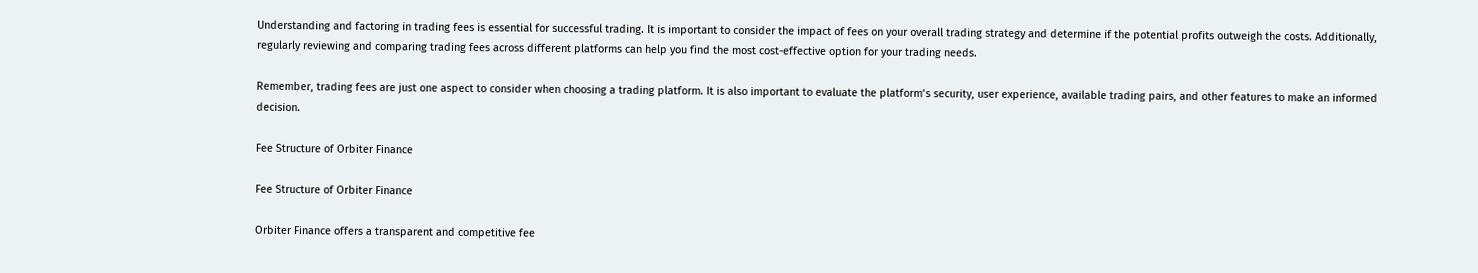Understanding and factoring in trading fees is essential for successful trading. It is important to consider the impact of fees on your overall trading strategy and determine if the potential profits outweigh the costs. Additionally, regularly reviewing and comparing trading fees across different platforms can help you find the most cost-effective option for your trading needs.

Remember, trading fees are just one aspect to consider when choosing a trading platform. It is also important to evaluate the platform’s security, user experience, available trading pairs, and other features to make an informed decision.

Fee Structure of Orbiter Finance

Fee Structure of Orbiter Finance

Orbiter Finance offers a transparent and competitive fee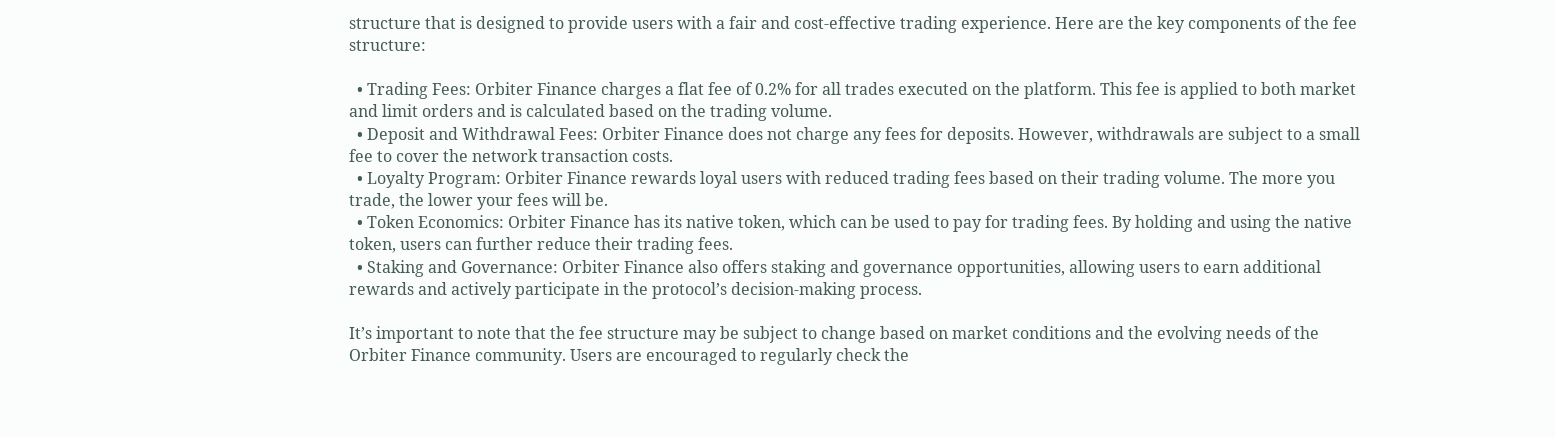structure that is designed to provide users with a fair and cost-effective trading experience. Here are the key components of the fee structure:

  • Trading Fees: Orbiter Finance charges a flat fee of 0.2% for all trades executed on the platform. This fee is applied to both market and limit orders and is calculated based on the trading volume.
  • Deposit and Withdrawal Fees: Orbiter Finance does not charge any fees for deposits. However, withdrawals are subject to a small fee to cover the network transaction costs.
  • Loyalty Program: Orbiter Finance rewards loyal users with reduced trading fees based on their trading volume. The more you trade, the lower your fees will be.
  • Token Economics: Orbiter Finance has its native token, which can be used to pay for trading fees. By holding and using the native token, users can further reduce their trading fees.
  • Staking and Governance: Orbiter Finance also offers staking and governance opportunities, allowing users to earn additional rewards and actively participate in the protocol’s decision-making process.

It’s important to note that the fee structure may be subject to change based on market conditions and the evolving needs of the Orbiter Finance community. Users are encouraged to regularly check the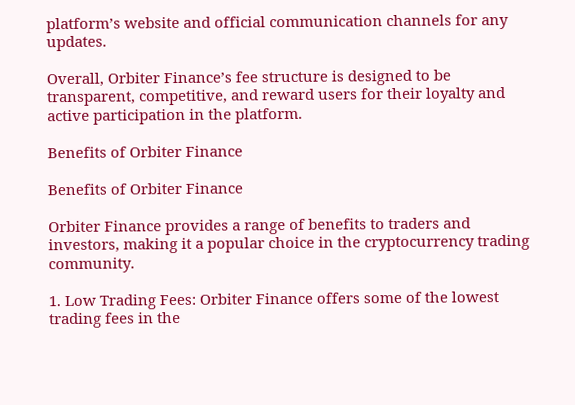platform’s website and official communication channels for any updates.

Overall, Orbiter Finance’s fee structure is designed to be transparent, competitive, and reward users for their loyalty and active participation in the platform.

Benefits of Orbiter Finance

Benefits of Orbiter Finance

Orbiter Finance provides a range of benefits to traders and investors, making it a popular choice in the cryptocurrency trading community.

1. Low Trading Fees: Orbiter Finance offers some of the lowest trading fees in the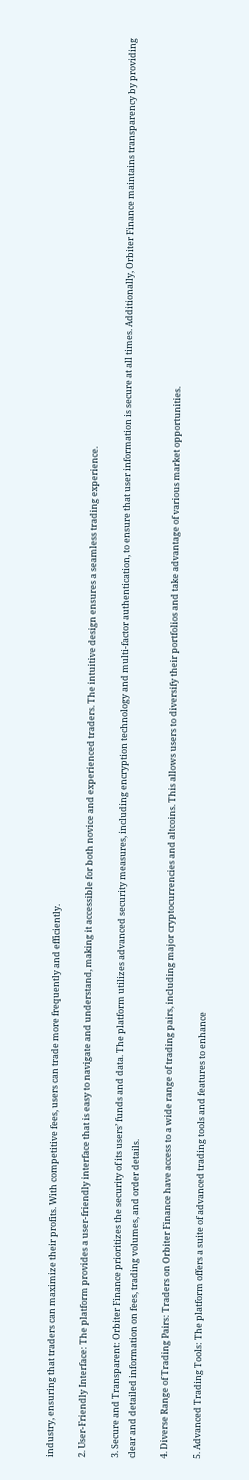industry, ensuring that traders can maximize their profits. With competitive fees, users can trade more frequently and efficiently.

2. User-Friendly Interface: The platform provides a user-friendly interface that is easy to navigate and understand, making it accessible for both novice and experienced traders. The intuitive design ensures a seamless trading experience.

3. Secure and Transparent: Orbiter Finance prioritizes the security of its users’ funds and data. The platform utilizes advanced security measures, including encryption technology and multi-factor authentication, to ensure that user information is secure at all times. Additionally, Orbiter Finance maintains transparency by providing clear and detailed information on fees, trading volumes, and order details.

4. Diverse Range of Trading Pairs: Traders on Orbiter Finance have access to a wide range of trading pairs, including major cryptocurrencies and altcoins. This allows users to diversify their portfolios and take advantage of various market opportunities.

5. Advanced Trading Tools: The platform offers a suite of advanced trading tools and features to enhance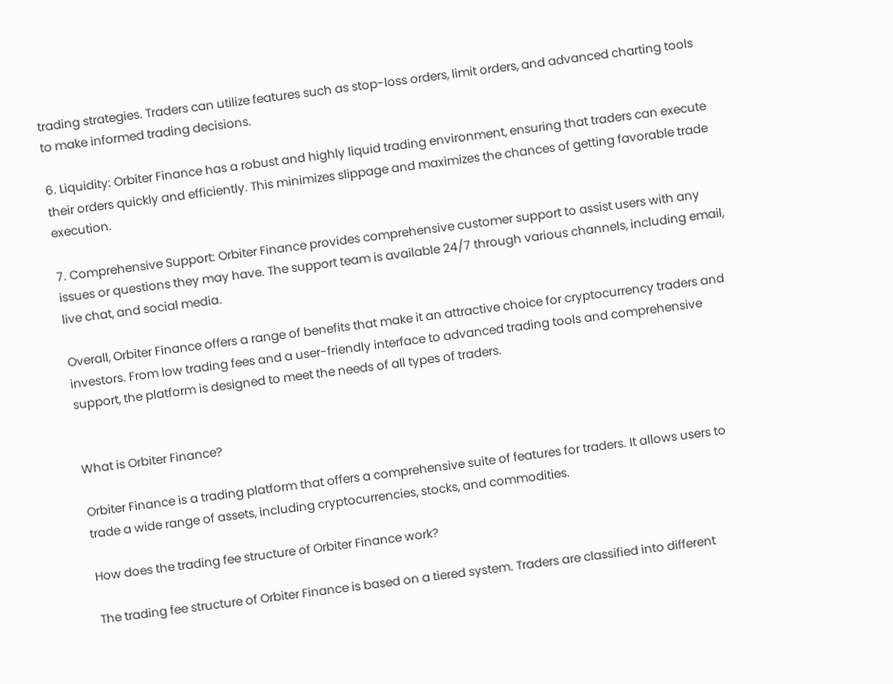trading strategies. Traders can utilize features such as stop-loss orders, limit orders, and advanced charting tools to make informed trading decisions.

6. Liquidity: Orbiter Finance has a robust and highly liquid trading environment, ensuring that traders can execute their orders quickly and efficiently. This minimizes slippage and maximizes the chances of getting favorable trade execution.

7. Comprehensive Support: Orbiter Finance provides comprehensive customer support to assist users with any issues or questions they may have. The support team is available 24/7 through various channels, including email, live chat, and social media.

Overall, Orbiter Finance offers a range of benefits that make it an attractive choice for cryptocurrency traders and investors. From low trading fees and a user-friendly interface to advanced trading tools and comprehensive support, the platform is designed to meet the needs of all types of traders.


What is Orbiter Finance?

Orbiter Finance is a trading platform that offers a comprehensive suite of features for traders. It allows users to trade a wide range of assets, including cryptocurrencies, stocks, and commodities.

How does the trading fee structure of Orbiter Finance work?

The trading fee structure of Orbiter Finance is based on a tiered system. Traders are classified into different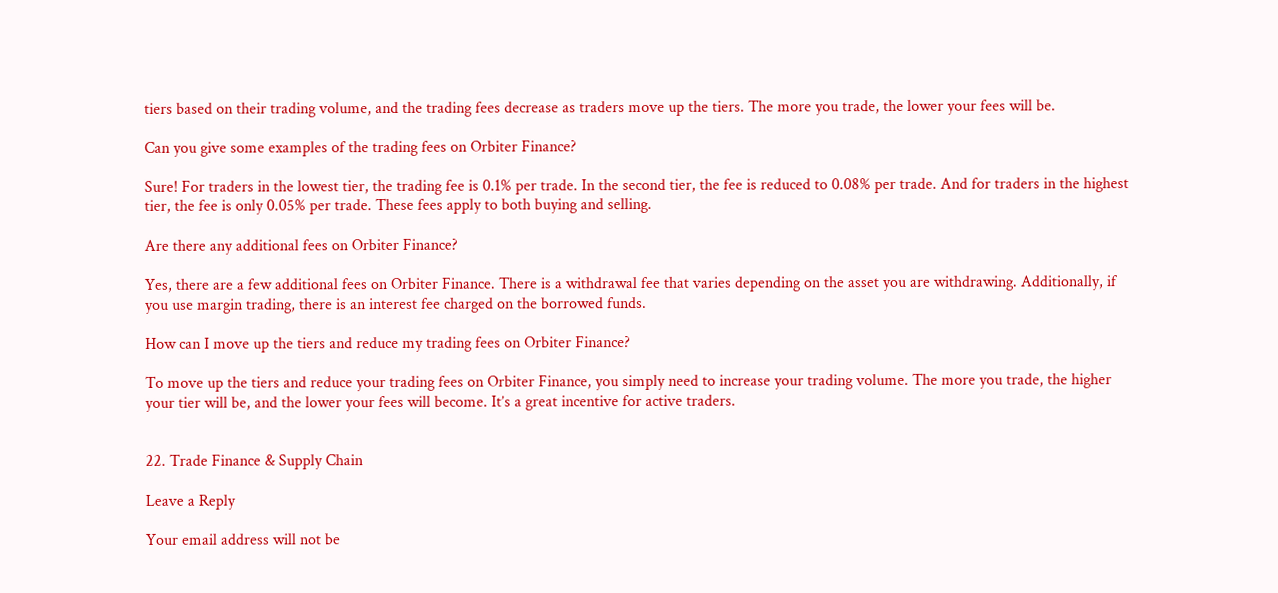tiers based on their trading volume, and the trading fees decrease as traders move up the tiers. The more you trade, the lower your fees will be.

Can you give some examples of the trading fees on Orbiter Finance?

Sure! For traders in the lowest tier, the trading fee is 0.1% per trade. In the second tier, the fee is reduced to 0.08% per trade. And for traders in the highest tier, the fee is only 0.05% per trade. These fees apply to both buying and selling.

Are there any additional fees on Orbiter Finance?

Yes, there are a few additional fees on Orbiter Finance. There is a withdrawal fee that varies depending on the asset you are withdrawing. Additionally, if you use margin trading, there is an interest fee charged on the borrowed funds.

How can I move up the tiers and reduce my trading fees on Orbiter Finance?

To move up the tiers and reduce your trading fees on Orbiter Finance, you simply need to increase your trading volume. The more you trade, the higher your tier will be, and the lower your fees will become. It’s a great incentive for active traders.


22. Trade Finance & Supply Chain

Leave a Reply

Your email address will not be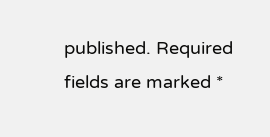published. Required fields are marked *